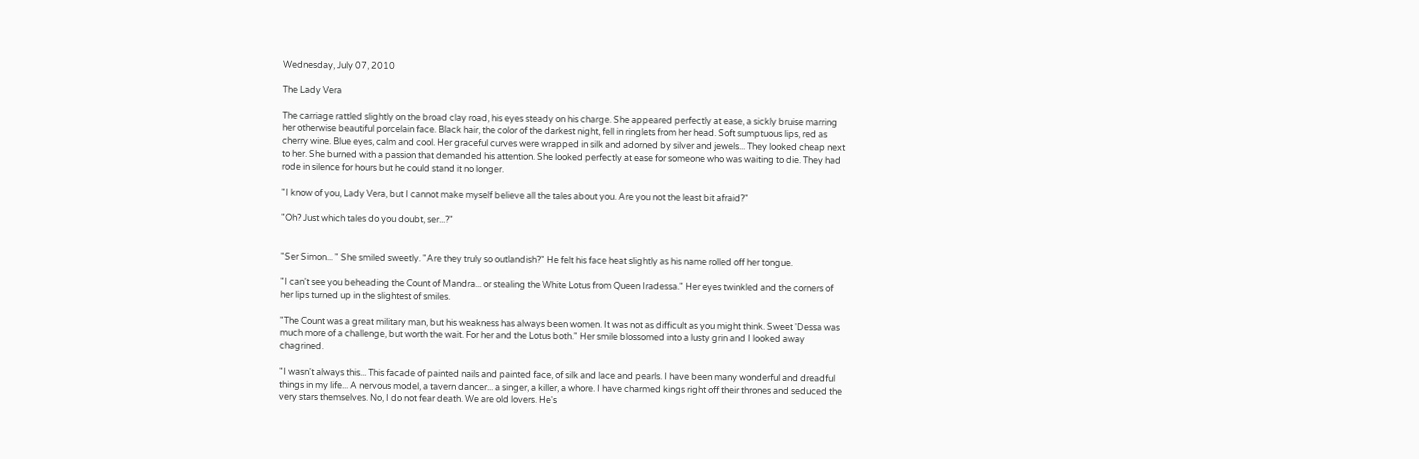Wednesday, July 07, 2010

The Lady Vera

The carriage rattled slightly on the broad clay road, his eyes steady on his charge. She appeared perfectly at ease, a sickly bruise marring her otherwise beautiful porcelain face. Black hair, the color of the darkest night, fell in ringlets from her head. Soft sumptuous lips, red as cherry wine. Blue eyes, calm and cool. Her graceful curves were wrapped in silk and adorned by silver and jewels... They looked cheap next to her. She burned with a passion that demanded his attention. She looked perfectly at ease for someone who was waiting to die. They had rode in silence for hours but he could stand it no longer.

"I know of you, Lady Vera, but I cannot make myself believe all the tales about you. Are you not the least bit afraid?"

"Oh? Just which tales do you doubt, ser...?"


"Ser Simon... " She smiled sweetly. "Are they truly so outlandish?" He felt his face heat slightly as his name rolled off her tongue.

"I can't see you beheading the Count of Mandra... or stealing the White Lotus from Queen Iradessa." Her eyes twinkled and the corners of her lips turned up in the slightest of smiles.

"The Count was a great military man, but his weakness has always been women. It was not as difficult as you might think. Sweet 'Dessa was much more of a challenge, but worth the wait. For her and the Lotus both." Her smile blossomed into a lusty grin and I looked away chagrined.

"I wasn't always this... This facade of painted nails and painted face, of silk and lace and pearls. I have been many wonderful and dreadful things in my life... A nervous model, a tavern dancer... a singer, a killer, a whore. I have charmed kings right off their thrones and seduced the very stars themselves. No, I do not fear death. We are old lovers. He's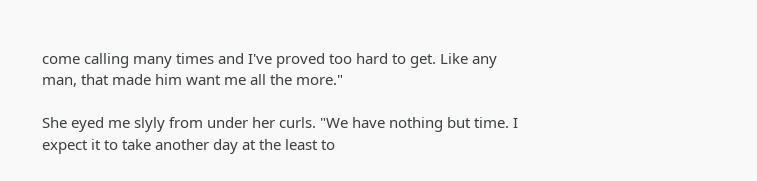come calling many times and I've proved too hard to get. Like any man, that made him want me all the more."

She eyed me slyly from under her curls. "We have nothing but time. I expect it to take another day at the least to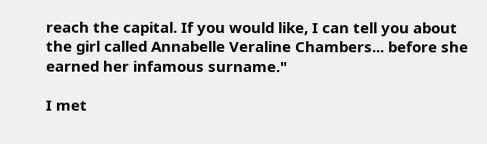reach the capital. If you would like, I can tell you about the girl called Annabelle Veraline Chambers... before she earned her infamous surname."

I met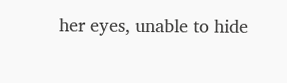her eyes, unable to hide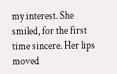my interest. She smiled, for the first time sincere. Her lips moved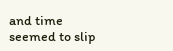and time seemed to slip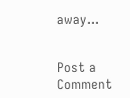away...


Post a Comment